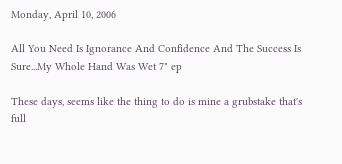Monday, April 10, 2006

All You Need Is Ignorance And Confidence And The Success Is Sure...My Whole Hand Was Wet 7" ep

These days, seems like the thing to do is mine a grubstake that's full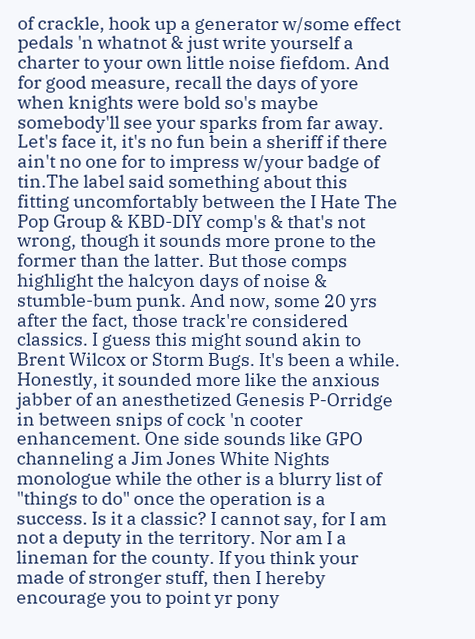of crackle, hook up a generator w/some effect pedals 'n whatnot & just write yourself a charter to your own little noise fiefdom. And for good measure, recall the days of yore when knights were bold so's maybe somebody'll see your sparks from far away. Let's face it, it's no fun bein a sheriff if there ain't no one for to impress w/your badge of tin.The label said something about this fitting uncomfortably between the I Hate The Pop Group & KBD-DIY comp's & that's not wrong, though it sounds more prone to the former than the latter. But those comps highlight the halcyon days of noise & stumble-bum punk. And now, some 20 yrs after the fact, those track're considered classics. I guess this might sound akin to Brent Wilcox or Storm Bugs. It's been a while. Honestly, it sounded more like the anxious jabber of an anesthetized Genesis P-Orridge in between snips of cock 'n cooter enhancement. One side sounds like GPO channeling a Jim Jones White Nights monologue while the other is a blurry list of "things to do" once the operation is a success. Is it a classic? I cannot say, for I am not a deputy in the territory. Nor am I a lineman for the county. If you think your made of stronger stuff, then I hereby encourage you to point yr pony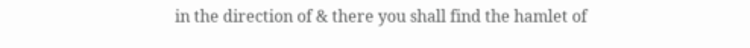in the direction of & there you shall find the hamlet of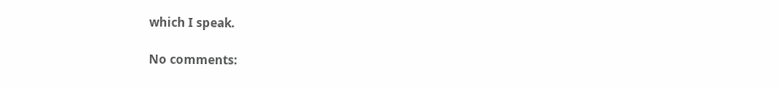which I speak.

No comments: